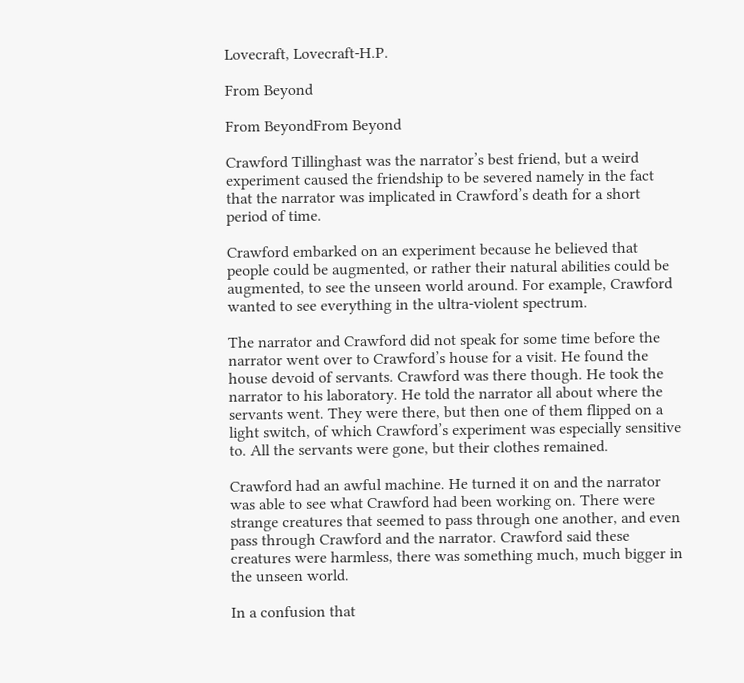Lovecraft, Lovecraft-H.P.

From Beyond

From BeyondFrom Beyond

Crawford Tillinghast was the narrator’s best friend, but a weird experiment caused the friendship to be severed namely in the fact that the narrator was implicated in Crawford’s death for a short period of time.

Crawford embarked on an experiment because he believed that people could be augmented, or rather their natural abilities could be augmented, to see the unseen world around. For example, Crawford wanted to see everything in the ultra-violent spectrum.

The narrator and Crawford did not speak for some time before the narrator went over to Crawford’s house for a visit. He found the house devoid of servants. Crawford was there though. He took the narrator to his laboratory. He told the narrator all about where the servants went. They were there, but then one of them flipped on a light switch, of which Crawford’s experiment was especially sensitive to. All the servants were gone, but their clothes remained.

Crawford had an awful machine. He turned it on and the narrator was able to see what Crawford had been working on. There were strange creatures that seemed to pass through one another, and even pass through Crawford and the narrator. Crawford said these creatures were harmless, there was something much, much bigger in the unseen world.

In a confusion that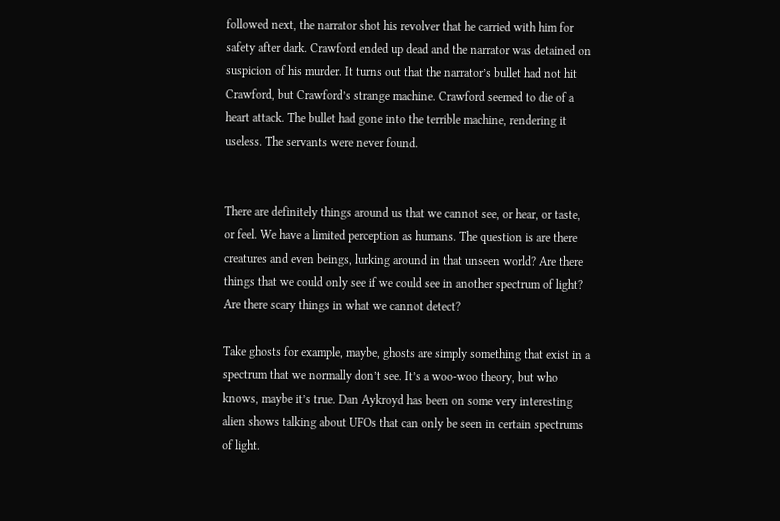followed next, the narrator shot his revolver that he carried with him for safety after dark. Crawford ended up dead and the narrator was detained on suspicion of his murder. It turns out that the narrator’s bullet had not hit Crawford, but Crawford’s strange machine. Crawford seemed to die of a heart attack. The bullet had gone into the terrible machine, rendering it useless. The servants were never found.


There are definitely things around us that we cannot see, or hear, or taste, or feel. We have a limited perception as humans. The question is are there creatures and even beings, lurking around in that unseen world? Are there things that we could only see if we could see in another spectrum of light? Are there scary things in what we cannot detect?

Take ghosts for example, maybe, ghosts are simply something that exist in a spectrum that we normally don’t see. It’s a woo-woo theory, but who knows, maybe it’s true. Dan Aykroyd has been on some very interesting alien shows talking about UFOs that can only be seen in certain spectrums of light.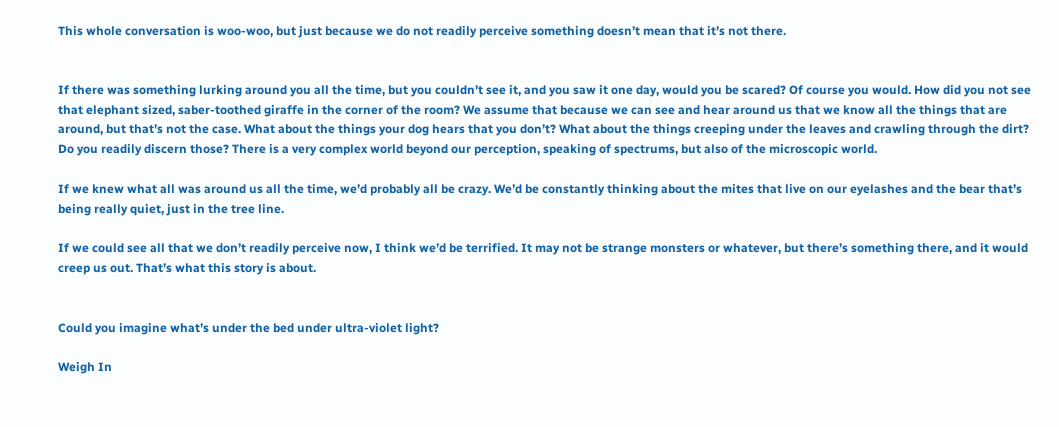This whole conversation is woo-woo, but just because we do not readily perceive something doesn’t mean that it’s not there.


If there was something lurking around you all the time, but you couldn’t see it, and you saw it one day, would you be scared? Of course you would. How did you not see that elephant sized, saber-toothed giraffe in the corner of the room? We assume that because we can see and hear around us that we know all the things that are around, but that’s not the case. What about the things your dog hears that you don’t? What about the things creeping under the leaves and crawling through the dirt? Do you readily discern those? There is a very complex world beyond our perception, speaking of spectrums, but also of the microscopic world.

If we knew what all was around us all the time, we’d probably all be crazy. We’d be constantly thinking about the mites that live on our eyelashes and the bear that’s being really quiet, just in the tree line.

If we could see all that we don’t readily perceive now, I think we’d be terrified. It may not be strange monsters or whatever, but there’s something there, and it would creep us out. That’s what this story is about.


Could you imagine what’s under the bed under ultra-violet light?

Weigh In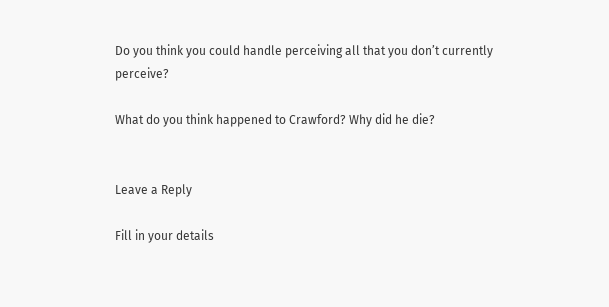Do you think you could handle perceiving all that you don’t currently perceive?

What do you think happened to Crawford? Why did he die?


Leave a Reply

Fill in your details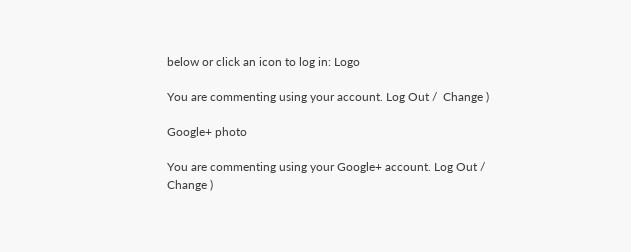below or click an icon to log in: Logo

You are commenting using your account. Log Out /  Change )

Google+ photo

You are commenting using your Google+ account. Log Out /  Change )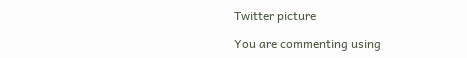Twitter picture

You are commenting using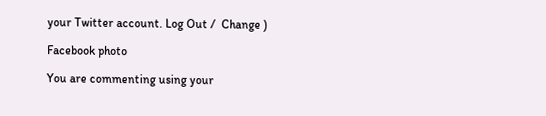your Twitter account. Log Out /  Change )

Facebook photo

You are commenting using your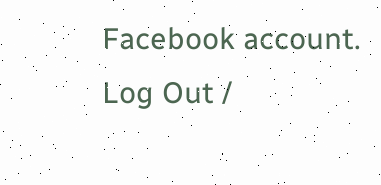Facebook account. Log Out /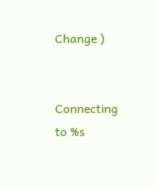Change )


Connecting to %s